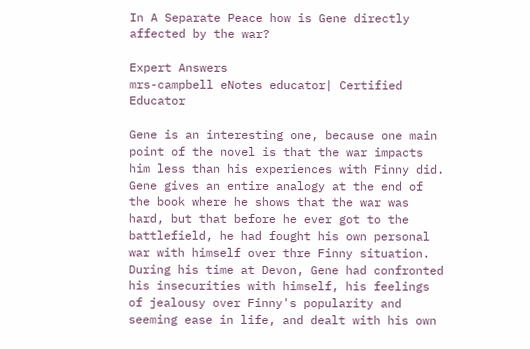In A Separate Peace how is Gene directly affected by the war?

Expert Answers
mrs-campbell eNotes educator| Certified Educator

Gene is an interesting one, because one main point of the novel is that the war impacts him less than his experiences with Finny did.  Gene gives an entire analogy at the end of the book where he shows that the war was hard, but that before he ever got to the battlefield, he had fought his own personal war with himself over thre Finny situation.  During his time at Devon, Gene had confronted his insecurities with himself, his feelings of jealousy over Finny's popularity and seeming ease in life, and dealt with his own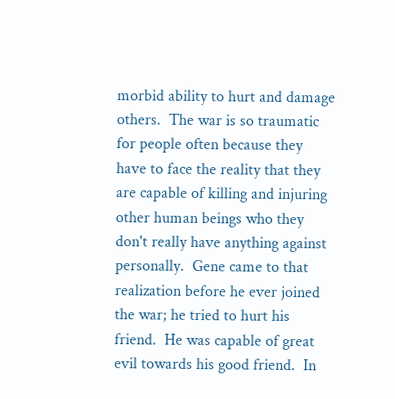morbid ability to hurt and damage others.  The war is so traumatic for people often because they have to face the reality that they are capable of killing and injuring other human beings who they don't really have anything against personally.  Gene came to that realization before he ever joined the war; he tried to hurt his friend.  He was capable of great evil towards his good friend.  In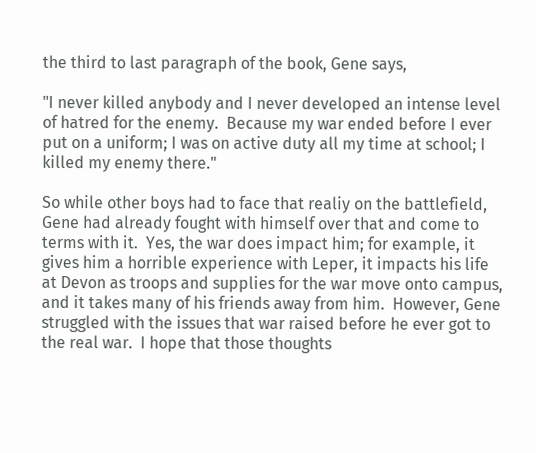the third to last paragraph of the book, Gene says,

"I never killed anybody and I never developed an intense level of hatred for the enemy.  Because my war ended before I ever put on a uniform; I was on active duty all my time at school; I killed my enemy there."

So while other boys had to face that realiy on the battlefield, Gene had already fought with himself over that and come to terms with it.  Yes, the war does impact him; for example, it gives him a horrible experience with Leper, it impacts his life at Devon as troops and supplies for the war move onto campus, and it takes many of his friends away from him.  However, Gene struggled with the issues that war raised before he ever got to the real war.  I hope that those thoughts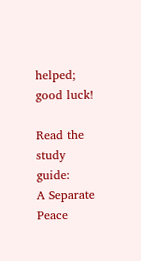helped; good luck!

Read the study guide:
A Separate Peace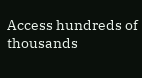Access hundreds of thousands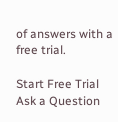of answers with a free trial.

Start Free Trial
Ask a Question